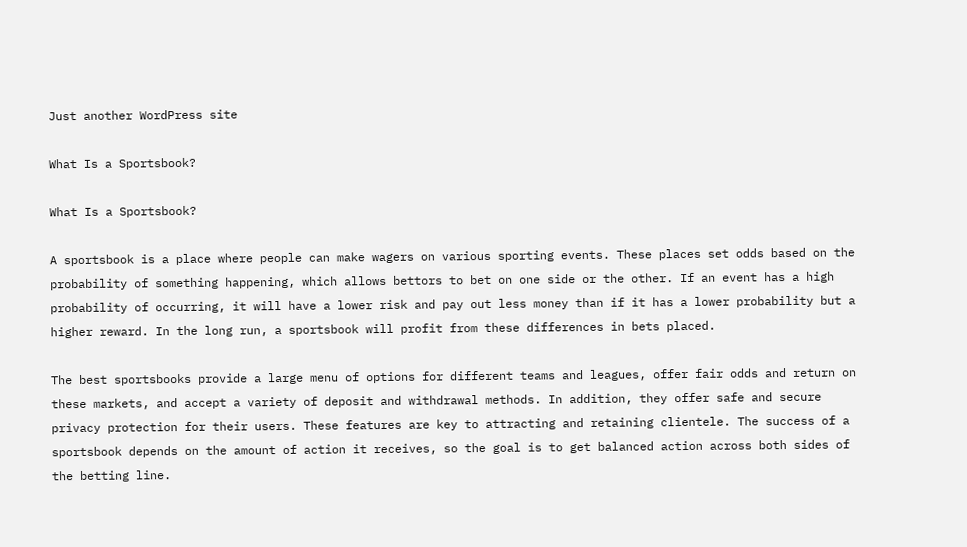Just another WordPress site

What Is a Sportsbook?

What Is a Sportsbook?

A sportsbook is a place where people can make wagers on various sporting events. These places set odds based on the probability of something happening, which allows bettors to bet on one side or the other. If an event has a high probability of occurring, it will have a lower risk and pay out less money than if it has a lower probability but a higher reward. In the long run, a sportsbook will profit from these differences in bets placed.

The best sportsbooks provide a large menu of options for different teams and leagues, offer fair odds and return on these markets, and accept a variety of deposit and withdrawal methods. In addition, they offer safe and secure privacy protection for their users. These features are key to attracting and retaining clientele. The success of a sportsbook depends on the amount of action it receives, so the goal is to get balanced action across both sides of the betting line.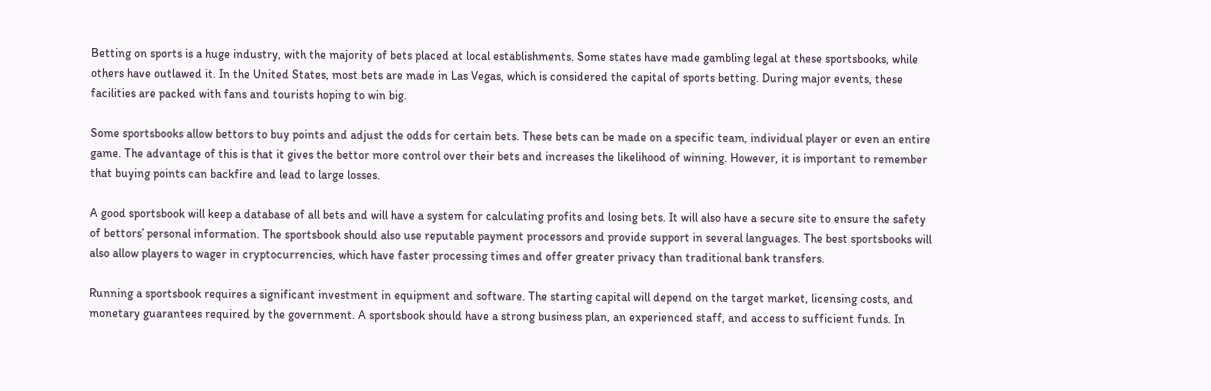Betting on sports is a huge industry, with the majority of bets placed at local establishments. Some states have made gambling legal at these sportsbooks, while others have outlawed it. In the United States, most bets are made in Las Vegas, which is considered the capital of sports betting. During major events, these facilities are packed with fans and tourists hoping to win big.

Some sportsbooks allow bettors to buy points and adjust the odds for certain bets. These bets can be made on a specific team, individual player or even an entire game. The advantage of this is that it gives the bettor more control over their bets and increases the likelihood of winning. However, it is important to remember that buying points can backfire and lead to large losses.

A good sportsbook will keep a database of all bets and will have a system for calculating profits and losing bets. It will also have a secure site to ensure the safety of bettors’ personal information. The sportsbook should also use reputable payment processors and provide support in several languages. The best sportsbooks will also allow players to wager in cryptocurrencies, which have faster processing times and offer greater privacy than traditional bank transfers.

Running a sportsbook requires a significant investment in equipment and software. The starting capital will depend on the target market, licensing costs, and monetary guarantees required by the government. A sportsbook should have a strong business plan, an experienced staff, and access to sufficient funds. In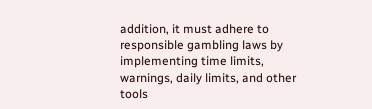addition, it must adhere to responsible gambling laws by implementing time limits, warnings, daily limits, and other tools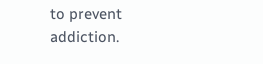to prevent addiction.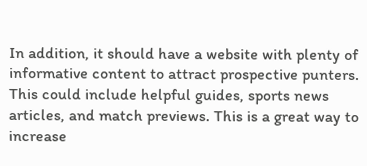In addition, it should have a website with plenty of informative content to attract prospective punters. This could include helpful guides, sports news articles, and match previews. This is a great way to increase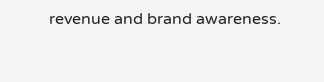revenue and brand awareness.